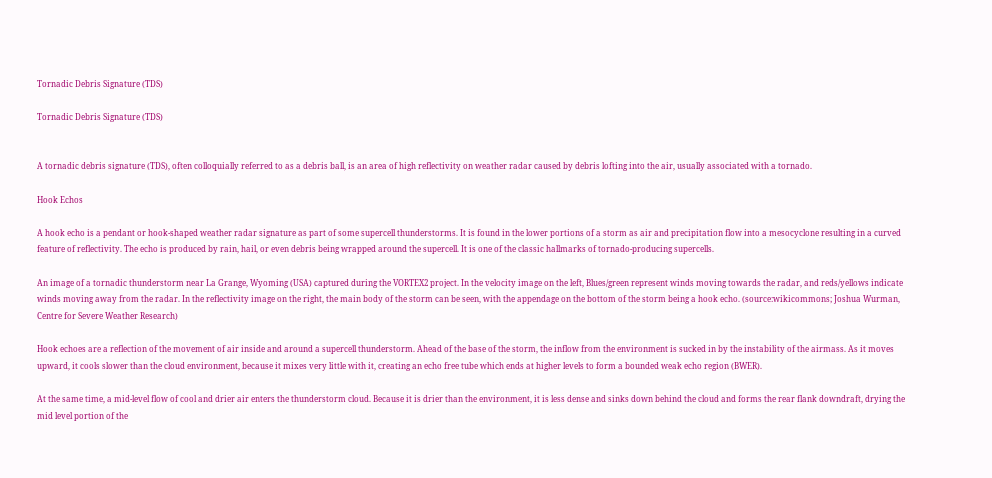Tornadic Debris Signature (TDS)

Tornadic Debris Signature (TDS)


A tornadic debris signature (TDS), often colloquially referred to as a debris ball, is an area of high reflectivity on weather radar caused by debris lofting into the air, usually associated with a tornado.

Hook Echos

A hook echo is a pendant or hook-shaped weather radar signature as part of some supercell thunderstorms. It is found in the lower portions of a storm as air and precipitation flow into a mesocyclone resulting in a curved feature of reflectivity. The echo is produced by rain, hail, or even debris being wrapped around the supercell. It is one of the classic hallmarks of tornado-producing supercells.

An image of a tornadic thunderstorm near La Grange, Wyoming (USA) captured during the VORTEX2 project. In the velocity image on the left, Blues/green represent winds moving towards the radar, and reds/yellows indicate winds moving away from the radar. In the reflectivity image on the right, the main body of the storm can be seen, with the appendage on the bottom of the storm being a hook echo. (source:wikicommons; Joshua Wurman, Centre for Severe Weather Research)

Hook echoes are a reflection of the movement of air inside and around a supercell thunderstorm. Ahead of the base of the storm, the inflow from the environment is sucked in by the instability of the airmass. As it moves upward, it cools slower than the cloud environment, because it mixes very little with it, creating an echo free tube which ends at higher levels to form a bounded weak echo region (BWER).

At the same time, a mid-level flow of cool and drier air enters the thunderstorm cloud. Because it is drier than the environment, it is less dense and sinks down behind the cloud and forms the rear flank downdraft, drying the mid level portion of the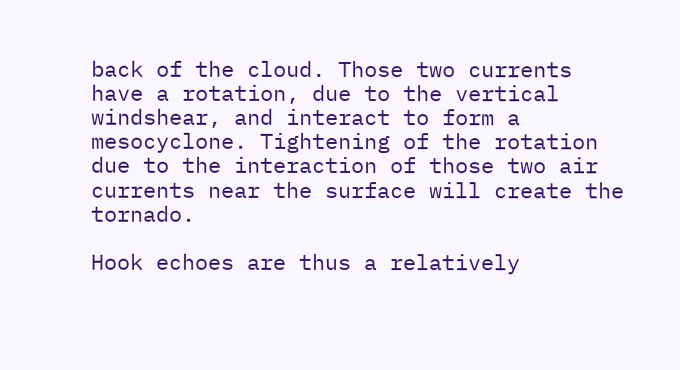back of the cloud. Those two currents have a rotation, due to the vertical windshear, and interact to form a mesocyclone. Tightening of the rotation due to the interaction of those two air currents near the surface will create the tornado.

Hook echoes are thus a relatively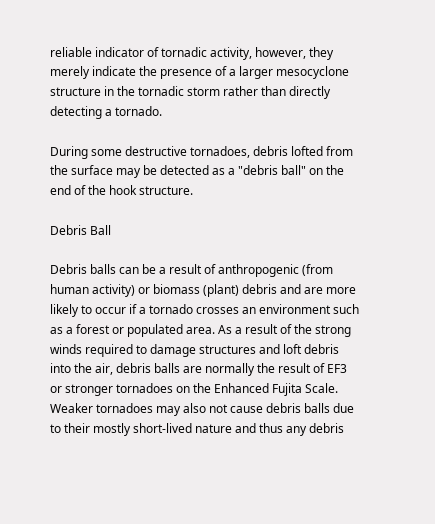reliable indicator of tornadic activity, however, they merely indicate the presence of a larger mesocyclone structure in the tornadic storm rather than directly detecting a tornado.

During some destructive tornadoes, debris lofted from the surface may be detected as a "debris ball" on the end of the hook structure.

Debris Ball

Debris balls can be a result of anthropogenic (from human activity) or biomass (plant) debris and are more likely to occur if a tornado crosses an environment such as a forest or populated area. As a result of the strong winds required to damage structures and loft debris into the air, debris balls are normally the result of EF3 or stronger tornadoes on the Enhanced Fujita Scale. Weaker tornadoes may also not cause debris balls due to their mostly short-lived nature and thus any debris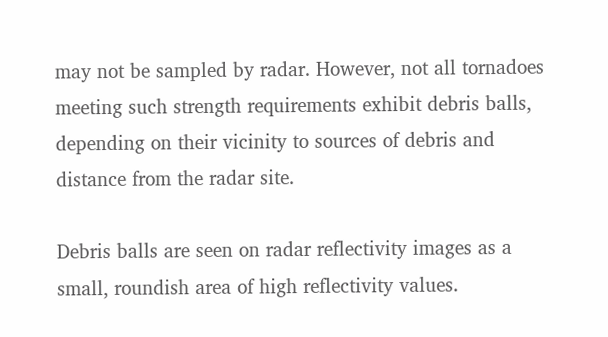may not be sampled by radar. However, not all tornadoes meeting such strength requirements exhibit debris balls, depending on their vicinity to sources of debris and distance from the radar site.

Debris balls are seen on radar reflectivity images as a small, roundish area of high reflectivity values.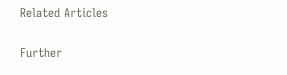Related Articles

Further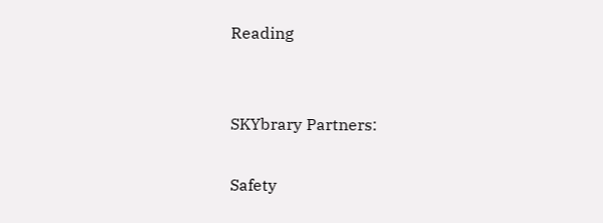Reading


SKYbrary Partners:

Safety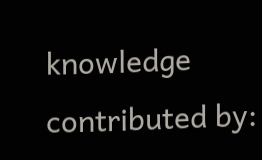knowledge contributed by: